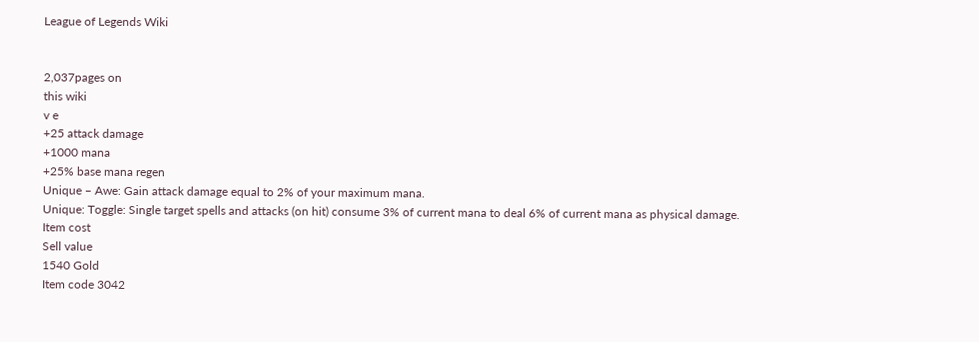League of Legends Wiki


2,037pages on
this wiki
v e
+25 attack damage
+1000 mana
+25% base mana regen
Unique – Awe: Gain attack damage equal to 2% of your maximum mana.
Unique: Toggle: Single target spells and attacks (on hit) consume 3% of current mana to deal 6% of current mana as physical damage.
Item cost
Sell value
1540 Gold
Item code 3042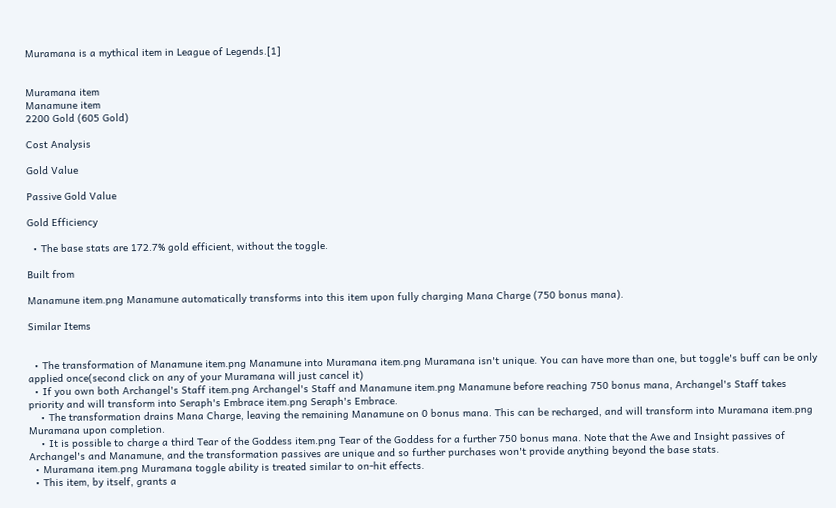Muramana is a mythical item in League of Legends.[1]


Muramana item
Manamune item
2200 Gold (605 Gold)

Cost Analysis

Gold Value

Passive Gold Value

Gold Efficiency

  • The base stats are 172.7% gold efficient, without the toggle.

Built from

Manamune item.png Manamune automatically transforms into this item upon fully charging Mana Charge (750 bonus mana).

Similar Items


  • The transformation of Manamune item.png Manamune into Muramana item.png Muramana isn't unique. You can have more than one, but toggle's buff can be only applied once(second click on any of your Muramana will just cancel it)
  • If you own both Archangel's Staff item.png Archangel's Staff and Manamune item.png Manamune before reaching 750 bonus mana, Archangel's Staff takes priority and will transform into Seraph's Embrace item.png Seraph's Embrace.
    • The transformation drains Mana Charge, leaving the remaining Manamune on 0 bonus mana. This can be recharged, and will transform into Muramana item.png Muramana upon completion.
    • It is possible to charge a third Tear of the Goddess item.png Tear of the Goddess for a further 750 bonus mana. Note that the Awe and Insight passives of Archangel's and Manamune, and the transformation passives are unique and so further purchases won't provide anything beyond the base stats.
  • Muramana item.png Muramana toggle ability is treated similar to on-hit effects.
  • This item, by itself, grants a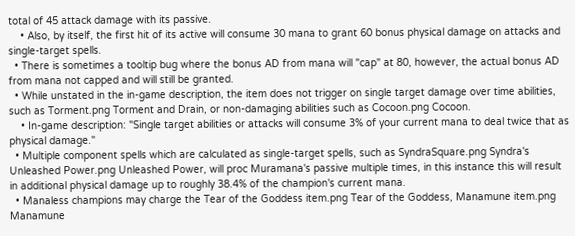total of 45 attack damage with its passive.
    • Also, by itself, the first hit of its active will consume 30 mana to grant 60 bonus physical damage on attacks and single-target spells.
  • There is sometimes a tooltip bug where the bonus AD from mana will "cap" at 80, however, the actual bonus AD from mana not capped and will still be granted.
  • While unstated in the in-game description, the item does not trigger on single target damage over time abilities, such as Torment.png Torment and Drain, or non-damaging abilities such as Cocoon.png Cocoon.
    • In-game description: "Single target abilities or attacks will consume 3% of your current mana to deal twice that as physical damage."
  • Multiple component spells which are calculated as single-target spells, such as SyndraSquare.png Syndra's Unleashed Power.png Unleashed Power, will proc Muramana's passive multiple times, in this instance this will result in additional physical damage up to roughly 38.4% of the champion's current mana.
  • Manaless champions may charge the Tear of the Goddess item.png Tear of the Goddess, Manamune item.png Manamune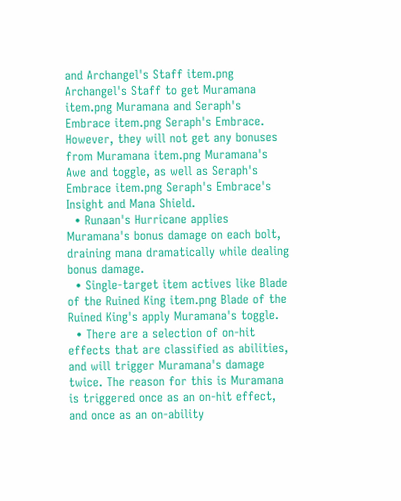and Archangel's Staff item.png Archangel's Staff to get Muramana item.png Muramana and Seraph's Embrace item.png Seraph's Embrace. However, they will not get any bonuses from Muramana item.png Muramana's Awe and toggle, as well as Seraph's Embrace item.png Seraph's Embrace's Insight and Mana Shield.
  • Runaan's Hurricane applies Muramana's bonus damage on each bolt, draining mana dramatically while dealing bonus damage.
  • Single-target item actives like Blade of the Ruined King item.png Blade of the Ruined King's apply Muramana's toggle.
  • There are a selection of on-hit effects that are classified as abilities, and will trigger Muramana's damage twice. The reason for this is Muramana is triggered once as an on-hit effect, and once as an on-ability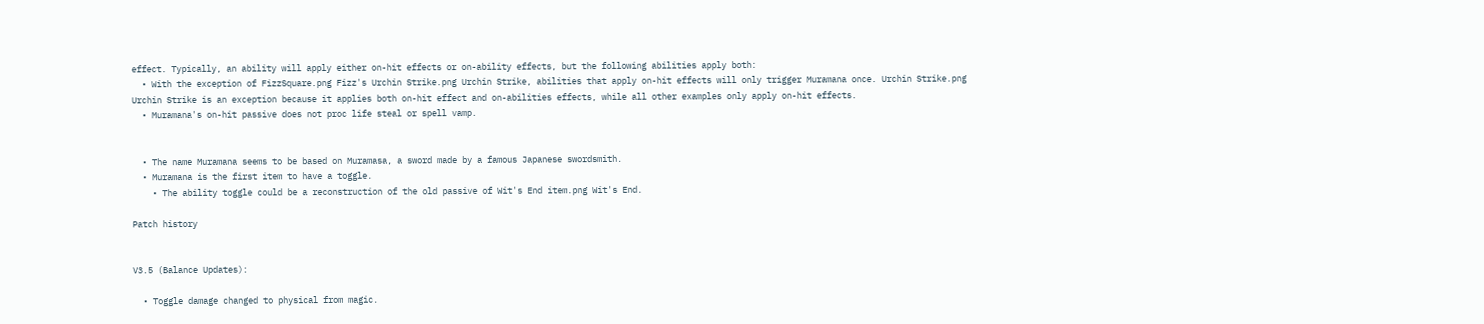effect. Typically, an ability will apply either on-hit effects or on-ability effects, but the following abilities apply both:
  • With the exception of FizzSquare.png Fizz's Urchin Strike.png Urchin Strike, abilities that apply on-hit effects will only trigger Muramana once. Urchin Strike.png Urchin Strike is an exception because it applies both on-hit effect and on-abilities effects, while all other examples only apply on-hit effects.
  • Muramana's on-hit passive does not proc life steal or spell vamp.


  • The name Muramana seems to be based on Muramasa, a sword made by a famous Japanese swordsmith.
  • Muramana is the first item to have a toggle.
    • The ability toggle could be a reconstruction of the old passive of Wit's End item.png Wit's End.

Patch history


V3.5 (Balance Updates):

  • Toggle damage changed to physical from magic.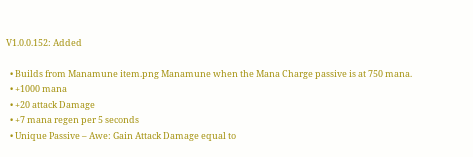V1.0.0.152: Added

  • Builds from Manamune item.png Manamune when the Mana Charge passive is at 750 mana.
  • +1000 mana
  • +20 attack Damage
  • +7 mana regen per 5 seconds
  • Unique Passive – Awe: Gain Attack Damage equal to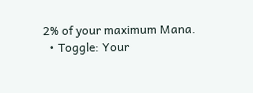2% of your maximum Mana.
  • Toggle: Your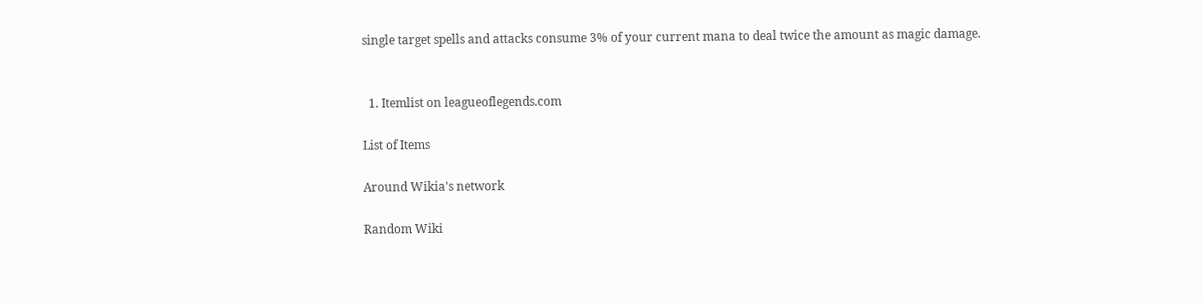single target spells and attacks consume 3% of your current mana to deal twice the amount as magic damage.


  1. Itemlist on leagueoflegends.com

List of Items

Around Wikia's network

Random Wiki